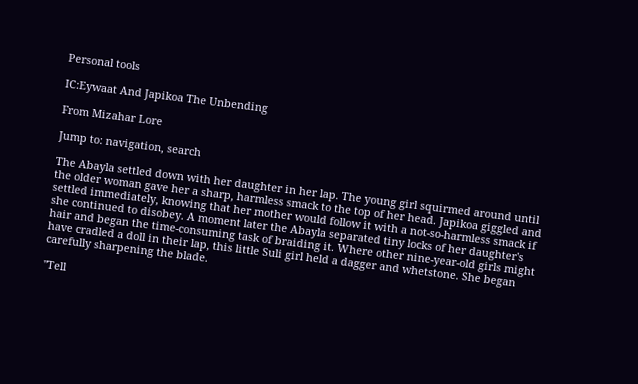Personal tools

IC:Eywaat And Japikoa The Unbending

From Mizahar Lore

Jump to: navigation, search

The Abayla settled down with her daughter in her lap. The young girl squirmed around until the older woman gave her a sharp, harmless smack to the top of her head. Japikoa giggled and settled immediately, knowing that her mother would follow it with a not-so-harmless smack if she continued to disobey. A moment later the Abayla separated tiny locks of her daughter's hair and began the time-consuming task of braiding it. Where other nine-year-old girls might have cradled a doll in their lap, this little Suli girl held a dagger and whetstone. She began carefully sharpening the blade.

"Tell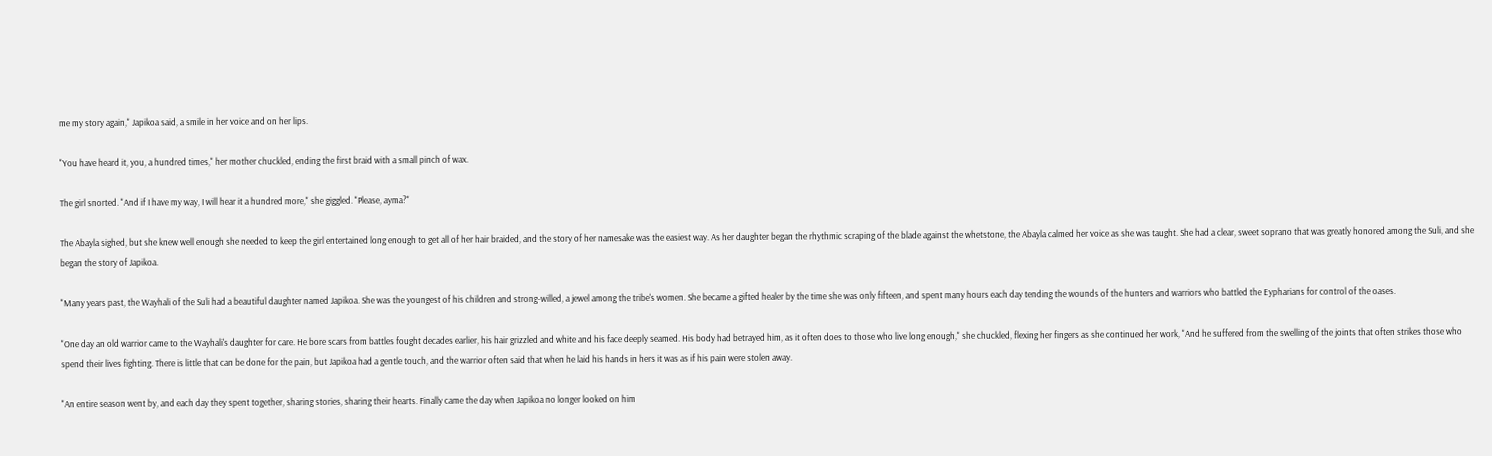me my story again," Japikoa said, a smile in her voice and on her lips.

"You have heard it, you, a hundred times," her mother chuckled, ending the first braid with a small pinch of wax.

The girl snorted. "And if I have my way, I will hear it a hundred more," she giggled. "Please, ayma?"

The Abayla sighed, but she knew well enough she needed to keep the girl entertained long enough to get all of her hair braided, and the story of her namesake was the easiest way. As her daughter began the rhythmic scraping of the blade against the whetstone, the Abayla calmed her voice as she was taught. She had a clear, sweet soprano that was greatly honored among the Suli, and she began the story of Japikoa.

"Many years past, the Wayhali of the Suli had a beautiful daughter named Japikoa. She was the youngest of his children and strong-willed, a jewel among the tribe's women. She became a gifted healer by the time she was only fifteen, and spent many hours each day tending the wounds of the hunters and warriors who battled the Eypharians for control of the oases.

"One day an old warrior came to the Wayhali's daughter for care. He bore scars from battles fought decades earlier, his hair grizzled and white and his face deeply seamed. His body had betrayed him, as it often does to those who live long enough," she chuckled, flexing her fingers as she continued her work, "And he suffered from the swelling of the joints that often strikes those who spend their lives fighting. There is little that can be done for the pain, but Japikoa had a gentle touch, and the warrior often said that when he laid his hands in hers it was as if his pain were stolen away.

"An entire season went by, and each day they spent together, sharing stories, sharing their hearts. Finally came the day when Japikoa no longer looked on him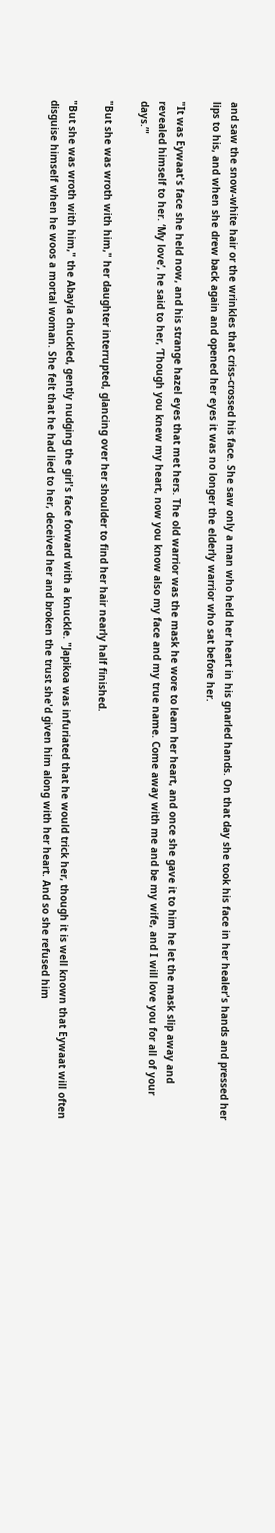and saw the snow-white hair or the wrinkles that criss-crossed his face. She saw only a man who held her heart in his gnarled hands. On that day she took his face in her healer's hands and pressed her lips to his, and when she drew back again and opened her eyes it was no longer the elderly warrior who sat before her.

"It was Eywaat's face she held now, and his strange hazel eyes that met hers. The old warrior was the mask he wore to learn her heart, and once she gave it to him he let the mask slip away and revealed himself to her. ‘My love’, he said to her, ‘Though you knew my heart, now you know also my face and my true name. Come away with me and be my wife, and I will love you for all of your days.’"

"But she was wroth with him," her daughter interrupted, glancing over her shoulder to find her hair nearly half finished.

"But she was wroth with him," the Abayla chuckled, gently nudging the girl's face forward with a knuckle. "Japikoa was infuriated that he would trick her, though it is well known that Eywaat will often disguise himself when he woos a mortal woman. She felt that he had lied to her, deceived her and broken the trust she'd given him along with her heart. And so she refused him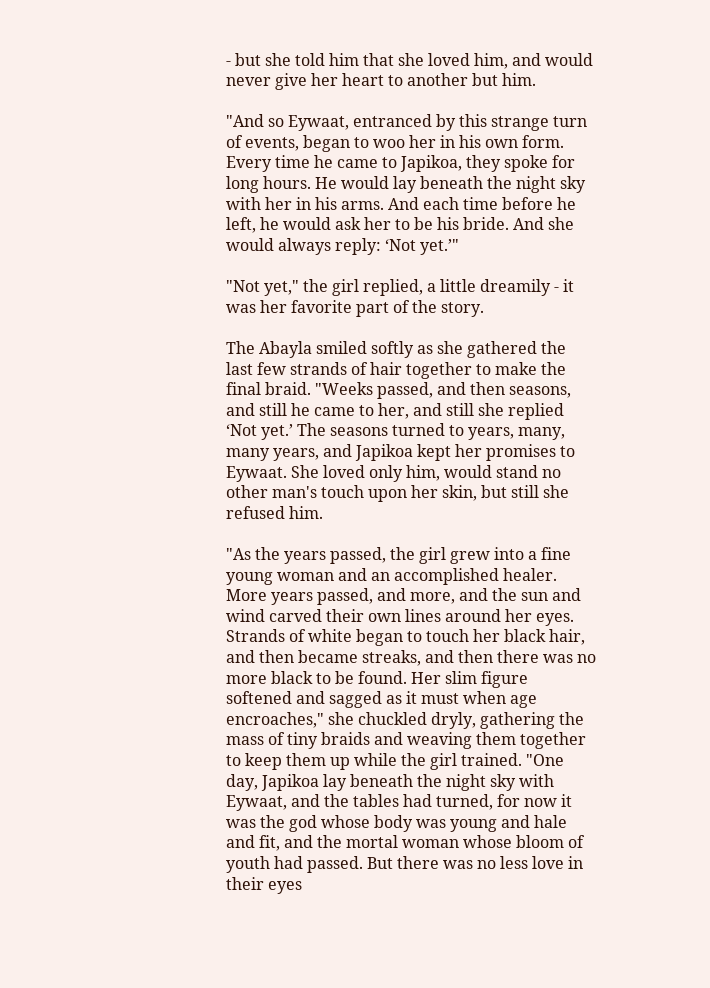- but she told him that she loved him, and would never give her heart to another but him.

"And so Eywaat, entranced by this strange turn of events, began to woo her in his own form. Every time he came to Japikoa, they spoke for long hours. He would lay beneath the night sky with her in his arms. And each time before he left, he would ask her to be his bride. And she would always reply: ‘Not yet.’"

"Not yet," the girl replied, a little dreamily - it was her favorite part of the story.

The Abayla smiled softly as she gathered the last few strands of hair together to make the final braid. "Weeks passed, and then seasons, and still he came to her, and still she replied ‘Not yet.’ The seasons turned to years, many, many years, and Japikoa kept her promises to Eywaat. She loved only him, would stand no other man's touch upon her skin, but still she refused him.

"As the years passed, the girl grew into a fine young woman and an accomplished healer. More years passed, and more, and the sun and wind carved their own lines around her eyes. Strands of white began to touch her black hair, and then became streaks, and then there was no more black to be found. Her slim figure softened and sagged as it must when age encroaches," she chuckled dryly, gathering the mass of tiny braids and weaving them together to keep them up while the girl trained. "One day, Japikoa lay beneath the night sky with Eywaat, and the tables had turned, for now it was the god whose body was young and hale and fit, and the mortal woman whose bloom of youth had passed. But there was no less love in their eyes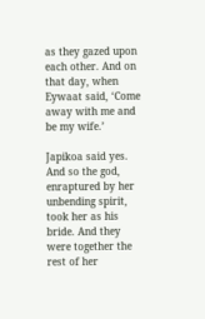as they gazed upon each other. And on that day, when Eywaat said, ‘Come away with me and be my wife.’

Japikoa said yes. And so the god, enraptured by her unbending spirit, took her as his bride. And they were together the rest of her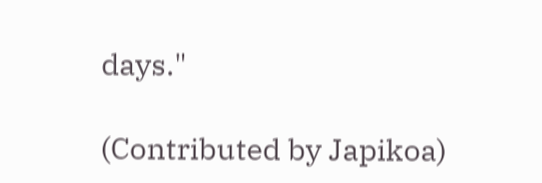days."

(Contributed by Japikoa)